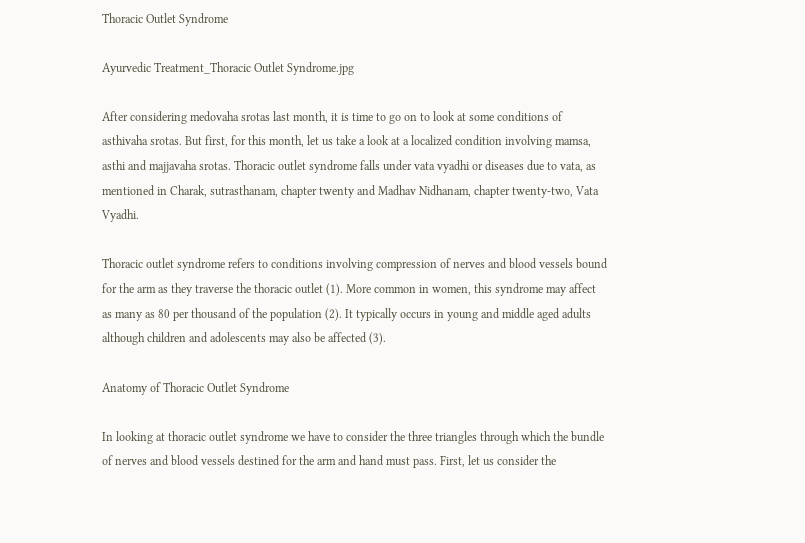Thoracic Outlet Syndrome

Ayurvedic Treatment_Thoracic Outlet Syndrome.jpg

After considering medovaha srotas last month, it is time to go on to look at some conditions of asthivaha srotas. But first, for this month, let us take a look at a localized condition involving mamsa, asthi and majjavaha srotas. Thoracic outlet syndrome falls under vata vyadhi or diseases due to vata, as mentioned in Charak, sutrasthanam, chapter twenty and Madhav Nidhanam, chapter twenty-two, Vata Vyadhi.

Thoracic outlet syndrome refers to conditions involving compression of nerves and blood vessels bound for the arm as they traverse the thoracic outlet (1). More common in women, this syndrome may affect as many as 80 per thousand of the population (2). It typically occurs in young and middle aged adults although children and adolescents may also be affected (3).

Anatomy of Thoracic Outlet Syndrome

In looking at thoracic outlet syndrome we have to consider the three triangles through which the bundle of nerves and blood vessels destined for the arm and hand must pass. First, let us consider the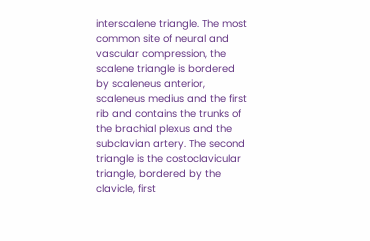interscalene triangle. The most common site of neural and vascular compression, the scalene triangle is bordered by scaleneus anterior, scaleneus medius and the first rib and contains the trunks of the brachial plexus and the subclavian artery. The second triangle is the costoclavicular triangle, bordered by the clavicle, first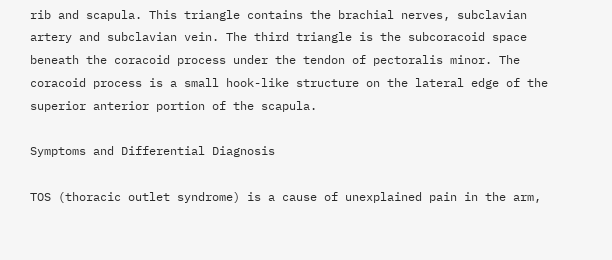rib and scapula. This triangle contains the brachial nerves, subclavian artery and subclavian vein. The third triangle is the subcoracoid space beneath the coracoid process under the tendon of pectoralis minor. The coracoid process is a small hook-like structure on the lateral edge of the superior anterior portion of the scapula.

Symptoms and Differential Diagnosis

TOS (thoracic outlet syndrome) is a cause of unexplained pain in the arm,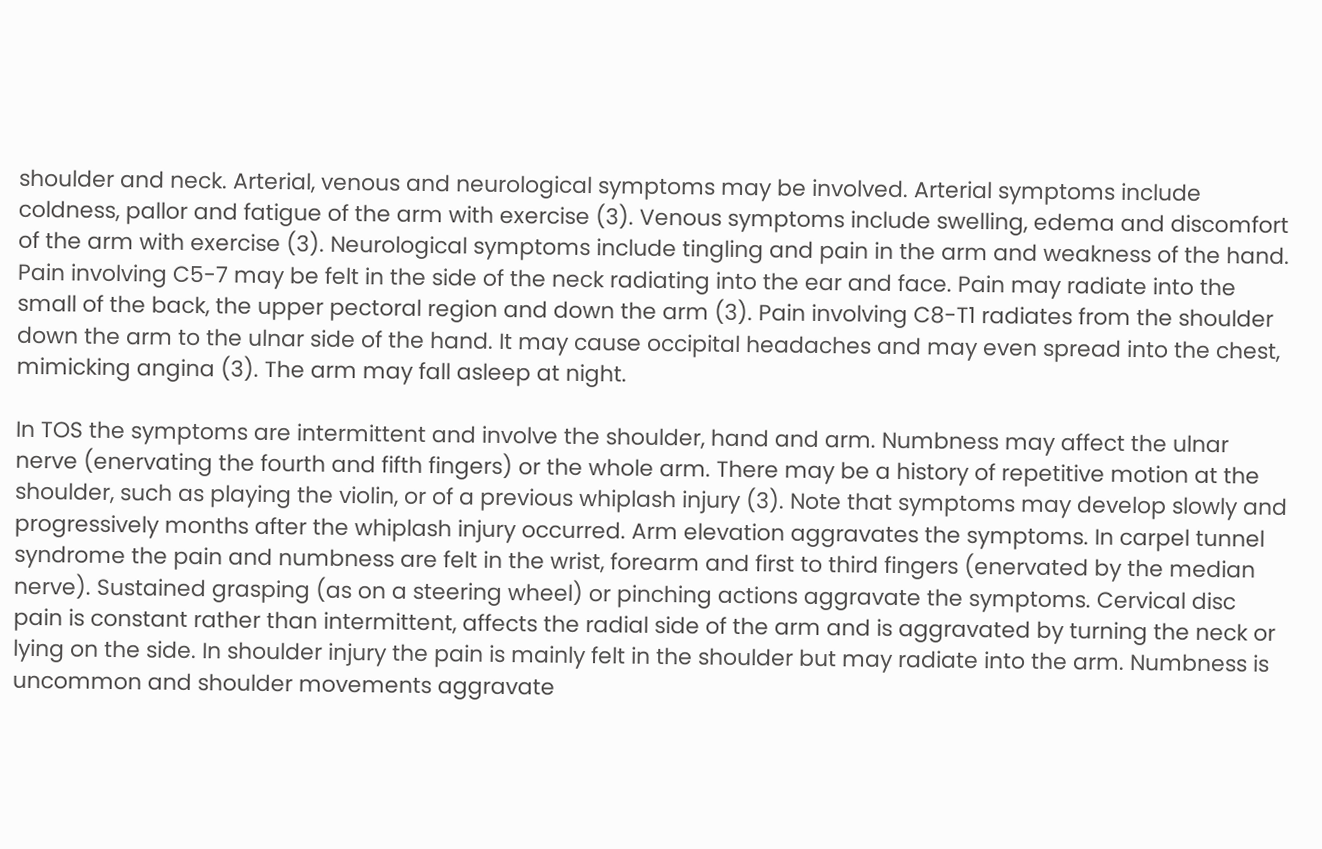shoulder and neck. Arterial, venous and neurological symptoms may be involved. Arterial symptoms include coldness, pallor and fatigue of the arm with exercise (3). Venous symptoms include swelling, edema and discomfort of the arm with exercise (3). Neurological symptoms include tingling and pain in the arm and weakness of the hand. Pain involving C5-7 may be felt in the side of the neck radiating into the ear and face. Pain may radiate into the small of the back, the upper pectoral region and down the arm (3). Pain involving C8-T1 radiates from the shoulder down the arm to the ulnar side of the hand. It may cause occipital headaches and may even spread into the chest, mimicking angina (3). The arm may fall asleep at night.

In TOS the symptoms are intermittent and involve the shoulder, hand and arm. Numbness may affect the ulnar nerve (enervating the fourth and fifth fingers) or the whole arm. There may be a history of repetitive motion at the shoulder, such as playing the violin, or of a previous whiplash injury (3). Note that symptoms may develop slowly and progressively months after the whiplash injury occurred. Arm elevation aggravates the symptoms. In carpel tunnel syndrome the pain and numbness are felt in the wrist, forearm and first to third fingers (enervated by the median nerve). Sustained grasping (as on a steering wheel) or pinching actions aggravate the symptoms. Cervical disc pain is constant rather than intermittent, affects the radial side of the arm and is aggravated by turning the neck or lying on the side. In shoulder injury the pain is mainly felt in the shoulder but may radiate into the arm. Numbness is uncommon and shoulder movements aggravate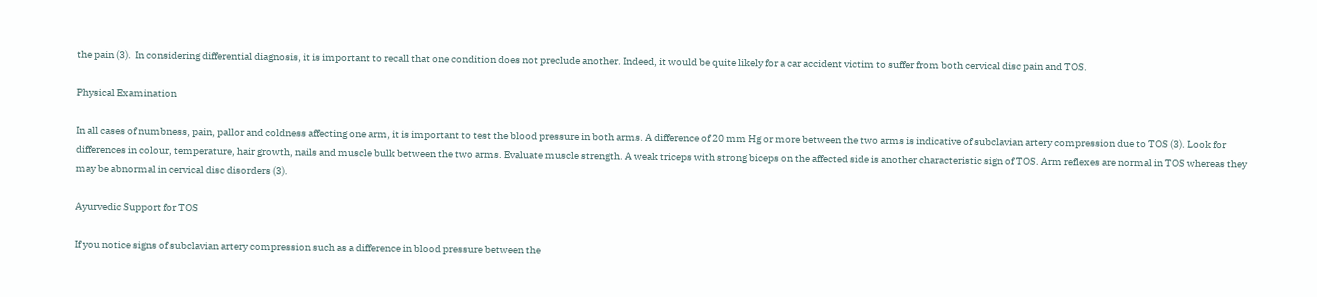the pain (3).  In considering differential diagnosis, it is important to recall that one condition does not preclude another. Indeed, it would be quite likely for a car accident victim to suffer from both cervical disc pain and TOS.

Physical Examination

In all cases of numbness, pain, pallor and coldness affecting one arm, it is important to test the blood pressure in both arms. A difference of 20 mm Hg or more between the two arms is indicative of subclavian artery compression due to TOS (3). Look for differences in colour, temperature, hair growth, nails and muscle bulk between the two arms. Evaluate muscle strength. A weak triceps with strong biceps on the affected side is another characteristic sign of TOS. Arm reflexes are normal in TOS whereas they may be abnormal in cervical disc disorders (3).

Ayurvedic Support for TOS

If you notice signs of subclavian artery compression such as a difference in blood pressure between the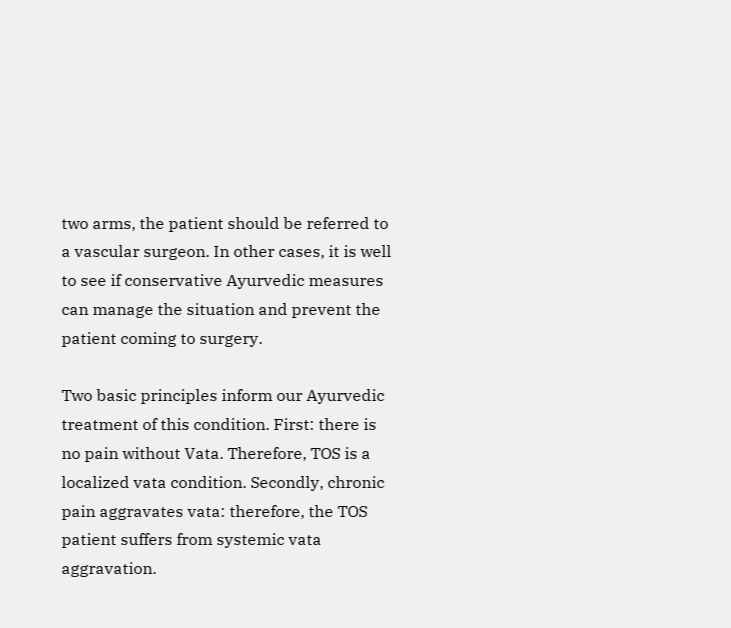two arms, the patient should be referred to a vascular surgeon. In other cases, it is well to see if conservative Ayurvedic measures can manage the situation and prevent the patient coming to surgery.

Two basic principles inform our Ayurvedic treatment of this condition. First: there is no pain without Vata. Therefore, TOS is a localized vata condition. Secondly, chronic pain aggravates vata: therefore, the TOS patient suffers from systemic vata aggravation.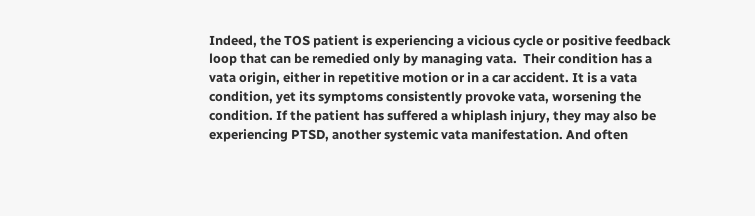Indeed, the TOS patient is experiencing a vicious cycle or positive feedback loop that can be remedied only by managing vata.  Their condition has a vata origin, either in repetitive motion or in a car accident. It is a vata condition, yet its symptoms consistently provoke vata, worsening the condition. If the patient has suffered a whiplash injury, they may also be experiencing PTSD, another systemic vata manifestation. And often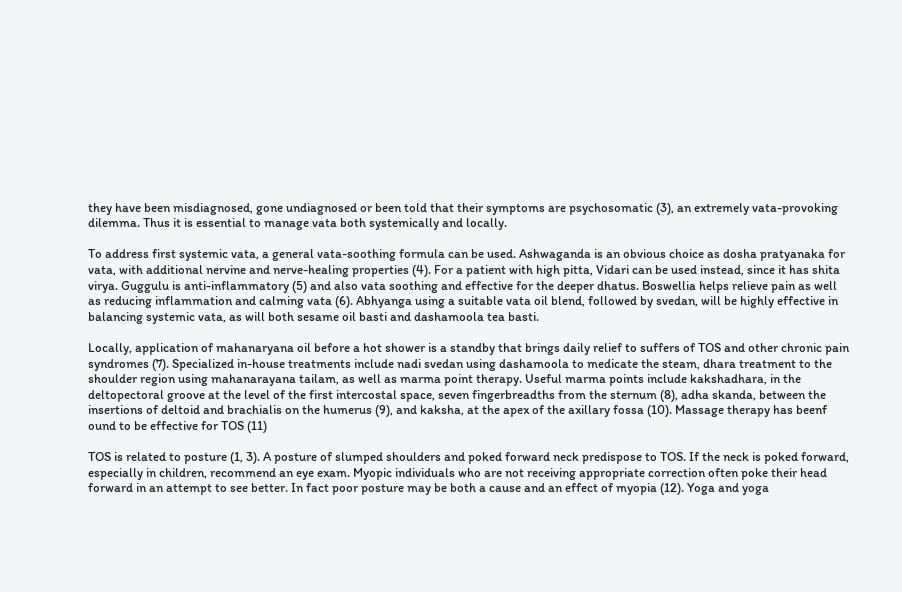they have been misdiagnosed, gone undiagnosed or been told that their symptoms are psychosomatic (3), an extremely vata-provoking dilemma. Thus it is essential to manage vata both systemically and locally.

To address first systemic vata, a general vata-soothing formula can be used. Ashwaganda is an obvious choice as dosha pratyanaka for vata, with additional nervine and nerve-healing properties (4). For a patient with high pitta, Vidari can be used instead, since it has shita virya. Guggulu is anti-inflammatory (5) and also vata soothing and effective for the deeper dhatus. Boswellia helps relieve pain as well as reducing inflammation and calming vata (6). Abhyanga using a suitable vata oil blend, followed by svedan, will be highly effective in balancing systemic vata, as will both sesame oil basti and dashamoola tea basti.

Locally, application of mahanaryana oil before a hot shower is a standby that brings daily relief to suffers of TOS and other chronic pain syndromes (7). Specialized in-house treatments include nadi svedan using dashamoola to medicate the steam, dhara treatment to the shoulder region using mahanarayana tailam, as well as marma point therapy. Useful marma points include kakshadhara, in the deltopectoral groove at the level of the first intercostal space, seven fingerbreadths from the sternum (8), adha skanda, between the insertions of deltoid and brachialis on the humerus (9), and kaksha, at the apex of the axillary fossa (10). Massage therapy has beenf ound to be effective for TOS (11)

TOS is related to posture (1, 3). A posture of slumped shoulders and poked forward neck predispose to TOS. If the neck is poked forward, especially in children, recommend an eye exam. Myopic individuals who are not receiving appropriate correction often poke their head forward in an attempt to see better. In fact poor posture may be both a cause and an effect of myopia (12). Yoga and yoga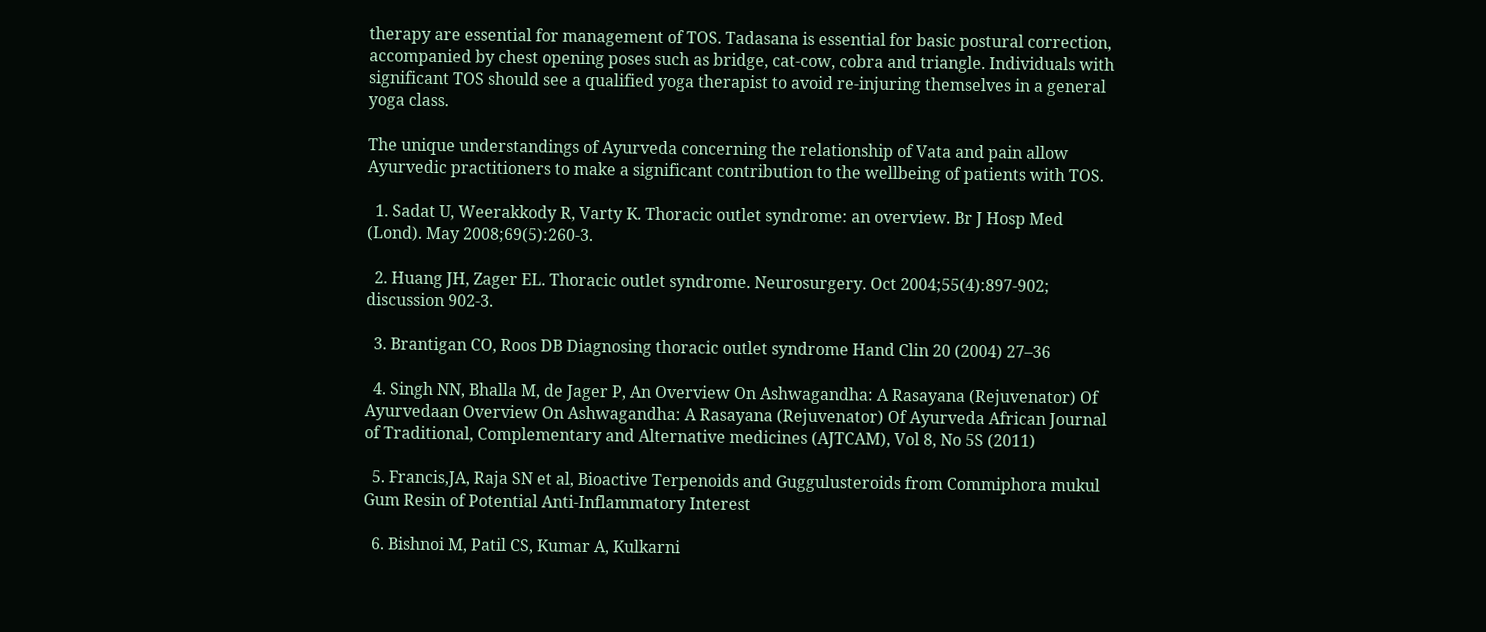therapy are essential for management of TOS. Tadasana is essential for basic postural correction, accompanied by chest opening poses such as bridge, cat-cow, cobra and triangle. Individuals with significant TOS should see a qualified yoga therapist to avoid re-injuring themselves in a general yoga class.

The unique understandings of Ayurveda concerning the relationship of Vata and pain allow Ayurvedic practitioners to make a significant contribution to the wellbeing of patients with TOS.

  1. Sadat U, Weerakkody R, Varty K. Thoracic outlet syndrome: an overview. Br J Hosp Med (Lond). May 2008;69(5):260-3.

  2. Huang JH, Zager EL. Thoracic outlet syndrome. Neurosurgery. Oct 2004;55(4):897-902; discussion 902-3.

  3. Brantigan CO, Roos DB Diagnosing thoracic outlet syndrome Hand Clin 20 (2004) 27–36

  4. Singh NN, Bhalla M, de Jager P, An Overview On Ashwagandha: A Rasayana (Rejuvenator) Of Ayurvedaan Overview On Ashwagandha: A Rasayana (Rejuvenator) Of Ayurveda African Journal of Traditional, Complementary and Alternative medicines (AJTCAM), Vol 8, No 5S (2011)

  5. Francis,JA, Raja SN et al, Bioactive Terpenoids and Guggulusteroids from Commiphora mukul Gum Resin of Potential Anti-Inflammatory Interest

  6. Bishnoi M, Patil CS, Kumar A, Kulkarni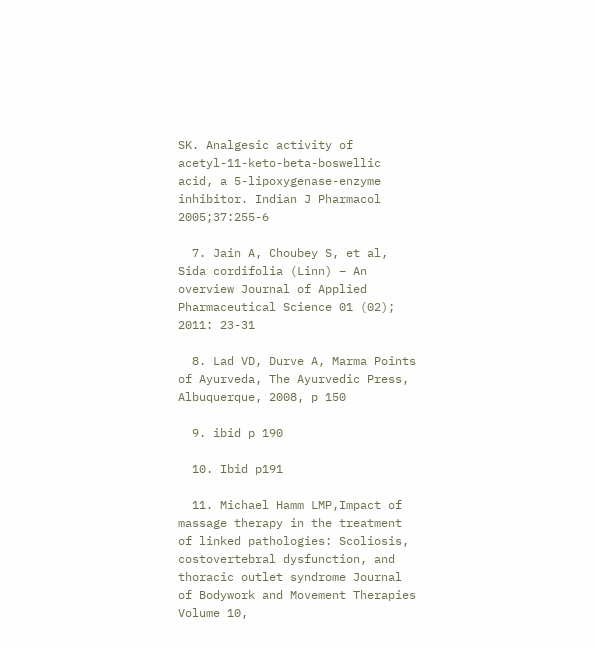SK. Analgesic activity of acetyl-11-keto-beta-boswellic acid, a 5-lipoxygenase-enzyme inhibitor. Indian J Pharmacol 2005;37:255-6

  7. Jain A, Choubey S, et al, Sida cordifolia (Linn) – An overview Journal of Applied Pharmaceutical Science 01 (02); 2011: 23-31

  8. Lad VD, Durve A, Marma Points of Ayurveda, The Ayurvedic Press, Albuquerque, 2008, p 150

  9. ibid p 190

  10. Ibid p191

  11. Michael Hamm LMP,Impact of massage therapy in the treatment of linked pathologies: Scoliosis, costovertebral dysfunction, and thoracic outlet syndrome Journal of Bodywork and Movement Therapies Volume 10,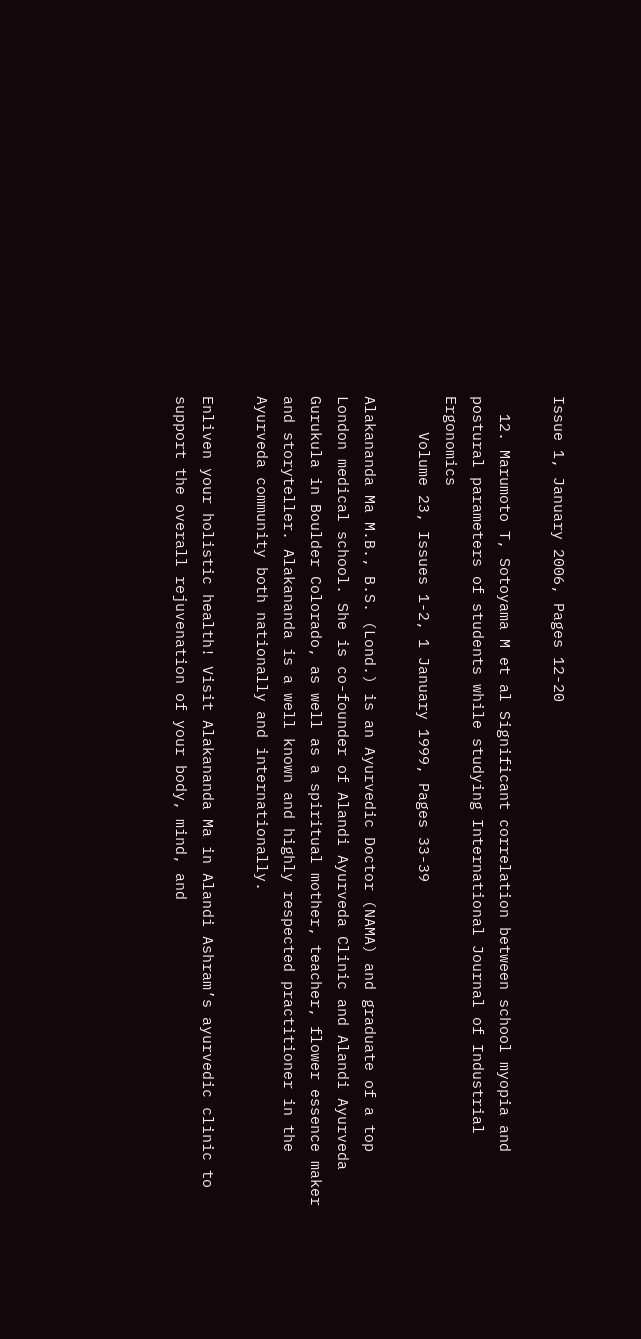Issue 1, January 2006, Pages 12-20

  12. Marumoto T, Sotoyama M et al Significant correlation between school myopia and postural parameters of students while studying International Journal of Industrial Ergonomics
    Volume 23, Issues 1-2, 1 January 1999, Pages 33-39

Alakananda Ma M.B., B.S. (Lond.) is an Ayurvedic Doctor (NAMA) and graduate of a top London medical school. She is co-founder of Alandi Ayurveda Clinic and Alandi Ayurveda Gurukula in Boulder Colorado, as well as a spiritual mother, teacher, flower essence maker and storyteller. Alakananda is a well known and highly respected practitioner in the Ayurveda community both nationally and internationally.

Enliven your holistic health! Visit Alakananda Ma in Alandi Ashram’s ayurvedic clinic to support the overall rejuvenation of your body, mind, and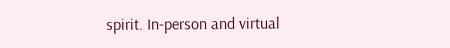spirit. In-person and virtual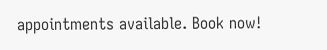appointments available. Book now!